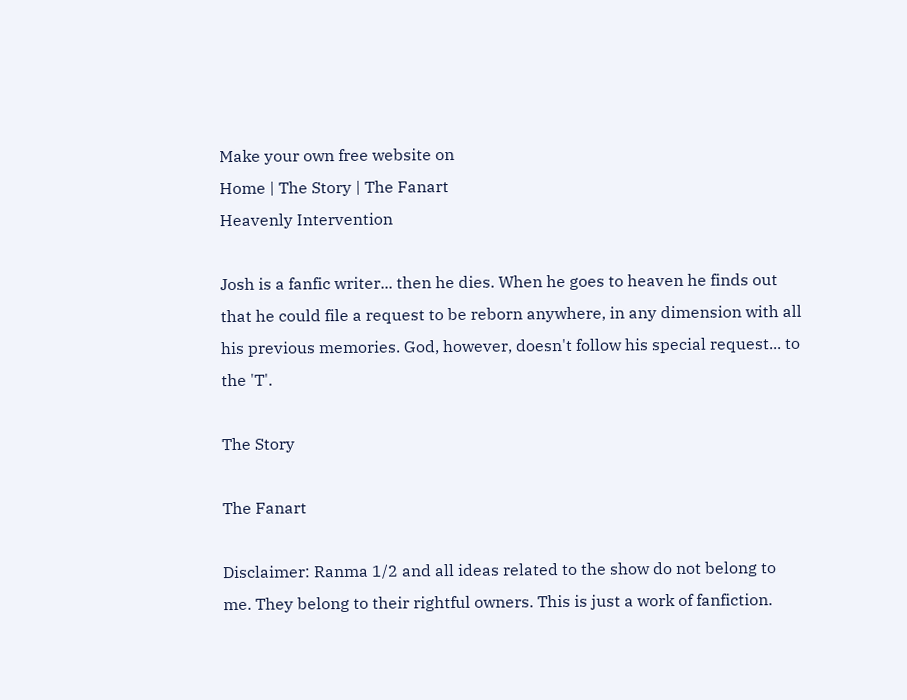Make your own free website on
Home | The Story | The Fanart
Heavenly Intervention

Josh is a fanfic writer... then he dies. When he goes to heaven he finds out that he could file a request to be reborn anywhere, in any dimension with all his previous memories. God, however, doesn't follow his special request... to the 'T'.

The Story

The Fanart

Disclaimer: Ranma 1/2 and all ideas related to the show do not belong to me. They belong to their rightful owners. This is just a work of fanfiction.